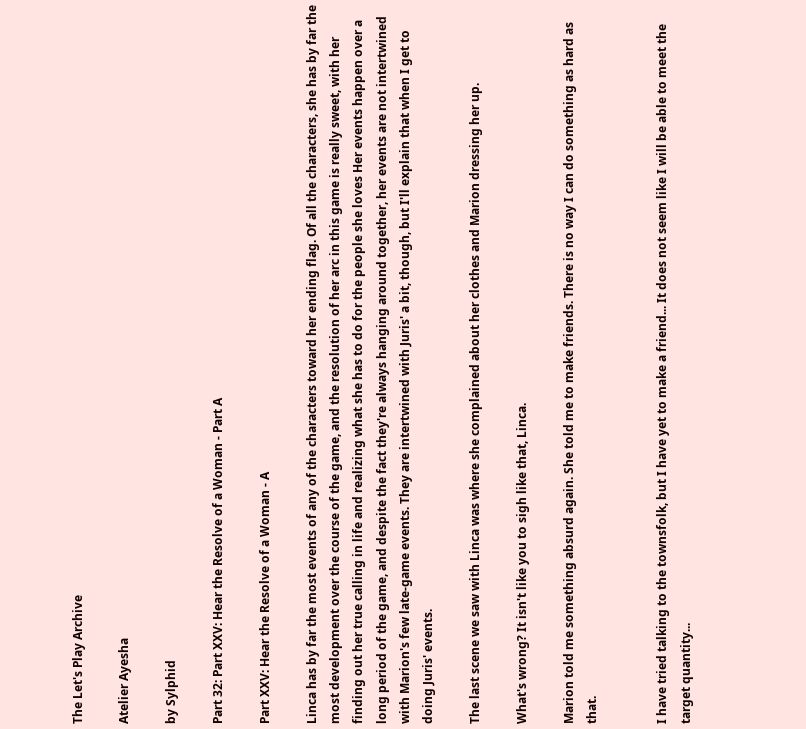The Let's Play Archive

Atelier Ayesha

by Sylphid

Part 32: Part XXV: Hear the Resolve of a Woman - Part A

Part XXV: Hear the Resolve of a Woman - A

Linca has by far the most events of any of the characters toward her ending flag. Of all the characters, she has by far the most development over the course of the game, and the resolution of her arc in this game is really sweet, with her finding out her true calling in life and realizing what she has to do for the people she loves Her events happen over a long period of the game, and despite the fact they're always hanging around together, her events are not intertwined with Marion's few late-game events. They are intertwined with Juris' a bit, though, but I'll explain that when I get to doing Juris' events.

The last scene we saw with Linca was where she complained about her clothes and Marion dressing her up.

What's wrong? It isn't like you to sigh like that, Linca.

Marion told me something absurd again. She told me to make friends. There is no way I can do something as hard as that.


I have tried talking to the townsfolk, but I have yet to make a friend... It does not seem like I will be able to meet the target quantity...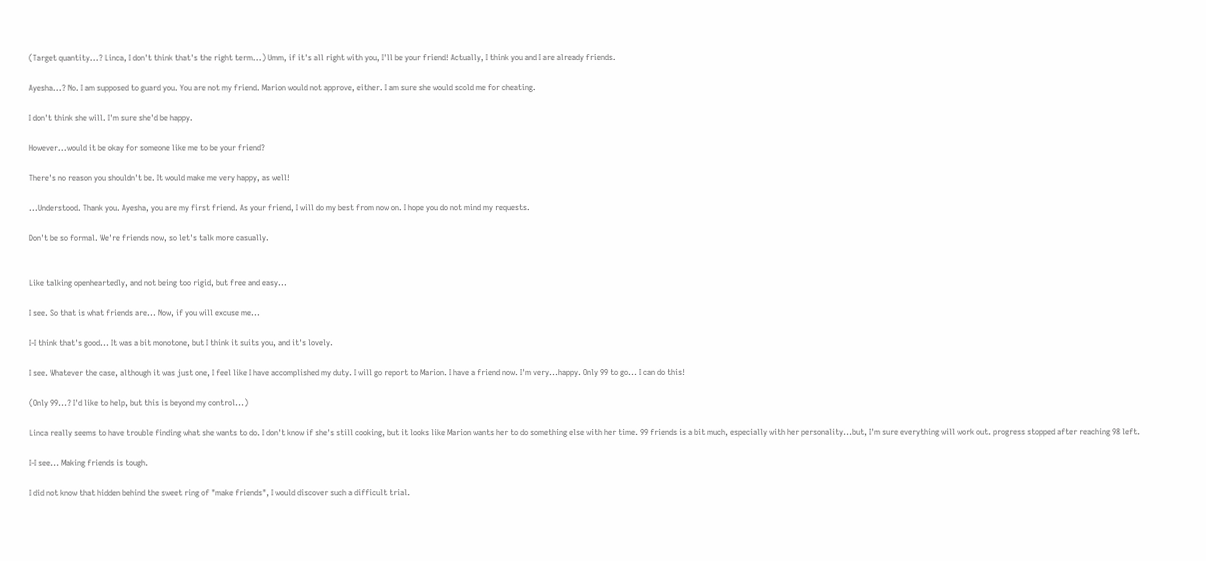(Target quantity...? Linca, I don't think that's the right term...) Umm, if it's all right with you, I'll be your friend! Actually, I think you and I are already friends.

Ayesha...? No. I am supposed to guard you. You are not my friend. Marion would not approve, either. I am sure she would scold me for cheating.

I don't think she will. I'm sure she'd be happy.

However...would it be okay for someone like me to be your friend?

There's no reason you shouldn't be. It would make me very happy, as well!

...Understood. Thank you. Ayesha, you are my first friend. As your friend, I will do my best from now on. I hope you do not mind my requests.

Don't be so formal. We're friends now, so let's talk more casually.


Like talking openheartedly, and not being too rigid, but free and easy...

I see. So that is what friends are... Now, if you will excuse me...

I-I think that's good... It was a bit monotone, but I think it suits you, and it's lovely.

I see. Whatever the case, although it was just one, I feel like I have accomplished my duty. I will go report to Marion. I have a friend now. I'm very...happy. Only 99 to go... I can do this!

(Only 99...? I'd like to help, but this is beyond my control...)

Linca really seems to have trouble finding what she wants to do. I don't know if she's still cooking, but it looks like Marion wants her to do something else with her time. 99 friends is a bit much, especially with her personality...but, I'm sure everything will work out. progress stopped after reaching 98 left.

I-I see... Making friends is tough.

I did not know that hidden behind the sweet ring of "make friends", I would discover such a difficult trial.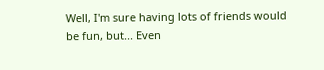Well, I'm sure having lots of friends would be fun, but... Even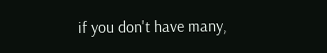if you don't have many,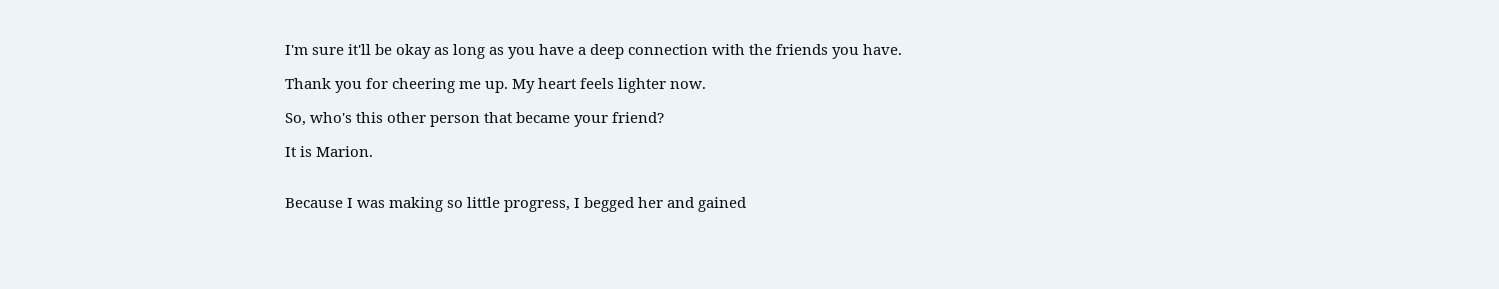I'm sure it'll be okay as long as you have a deep connection with the friends you have.

Thank you for cheering me up. My heart feels lighter now.

So, who's this other person that became your friend?

It is Marion.


Because I was making so little progress, I begged her and gained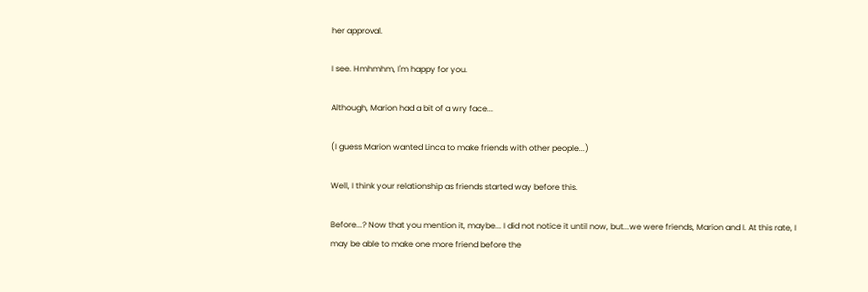her approval.

I see. Hmhmhm, I'm happy for you.

Although, Marion had a bit of a wry face...

(I guess Marion wanted Linca to make friends with other people...)

Well, I think your relationship as friends started way before this.

Before...? Now that you mention it, maybe... I did not notice it until now, but...we were friends, Marion and I. At this rate, I may be able to make one more friend before the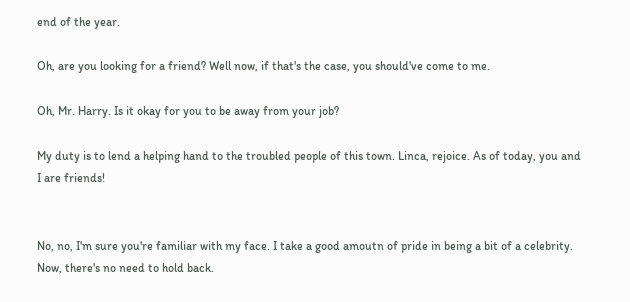end of the year.

Oh, are you looking for a friend? Well now, if that's the case, you should've come to me.

Oh, Mr. Harry. Is it okay for you to be away from your job?

My duty is to lend a helping hand to the troubled people of this town. Linca, rejoice. As of today, you and I are friends!


No, no, I'm sure you're familiar with my face. I take a good amoutn of pride in being a bit of a celebrity. Now, there's no need to hold back.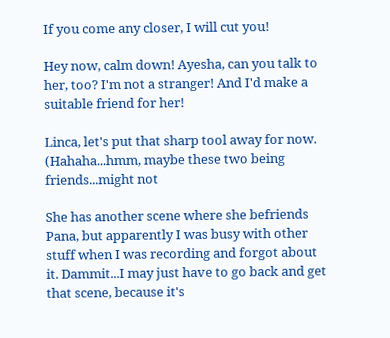If you come any closer, I will cut you!

Hey now, calm down! Ayesha, can you talk to her, too? I'm not a stranger! And I'd make a suitable friend for her!

Linca, let's put that sharp tool away for now. (Hahaha...hmm, maybe these two being friends...might not

She has another scene where she befriends Pana, but apparently I was busy with other stuff when I was recording and forgot about it. Dammit...I may just have to go back and get that scene, because it's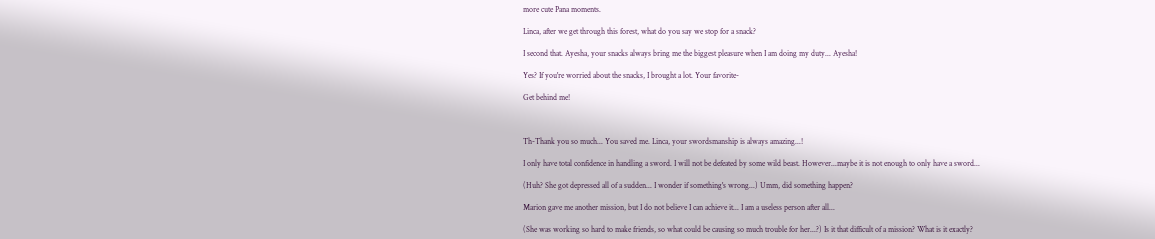more cute Pana moments.

Linca, after we get through this forest, what do you say we stop for a snack?

I second that. Ayesha, your snacks always bring me the biggest pleasure when I am doing my duty... Ayesha!

Yes? If you're worried about the snacks, I brought a lot. Your favorite-

Get behind me!



Th-Thank you so much... You saved me. Linca, your swordsmanship is always amazing...!

I only have total confidence in handling a sword. I will not be defeated by some wild beast. However...maybe it is not enough to only have a sword...

(Huh? She got depressed all of a sudden... I wonder if something's wrong...) Umm, did something happen?

Marion gave me another mission, but I do not believe I can achieve it... I am a useless person after all...

(She was working so hard to make friends, so what could be causing so much trouble for her...?) Is it that difficult of a mission? What is it exactly?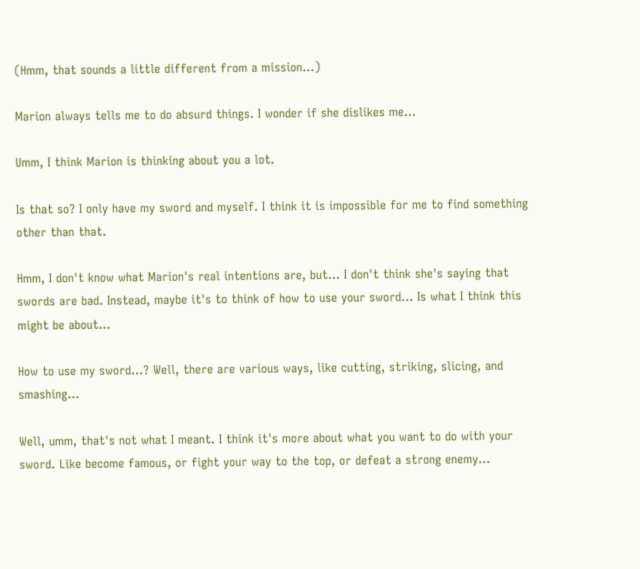(Hmm, that sounds a little different from a mission...)

Marion always tells me to do absurd things. I wonder if she dislikes me...

Umm, I think Marion is thinking about you a lot.

Is that so? I only have my sword and myself. I think it is impossible for me to find something other than that.

Hmm, I don't know what Marion's real intentions are, but... I don't think she's saying that swords are bad. Instead, maybe it's to think of how to use your sword... Is what I think this might be about...

How to use my sword...? Well, there are various ways, like cutting, striking, slicing, and smashing...

Well, umm, that's not what I meant. I think it's more about what you want to do with your sword. Like become famous, or fight your way to the top, or defeat a strong enemy...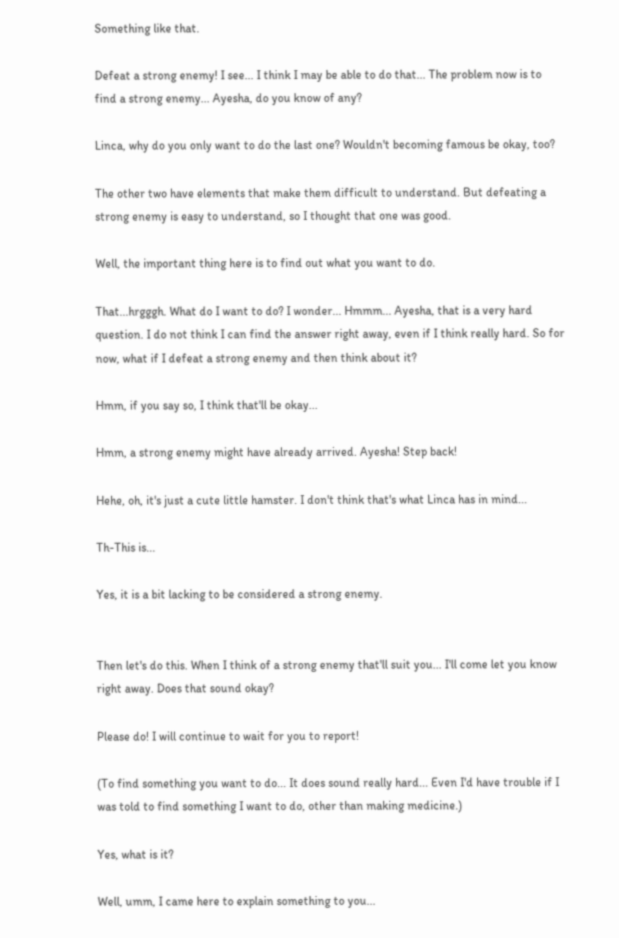Something like that.

Defeat a strong enemy! I see... I think I may be able to do that... The problem now is to find a strong enemy... Ayesha, do you know of any?

Linca, why do you only want to do the last one? Wouldn't becoming famous be okay, too?

The other two have elements that make them difficult to understand. But defeating a strong enemy is easy to understand, so I thought that one was good.

Well, the important thing here is to find out what you want to do.

That...hrgggh. What do I want to do? I wonder... Hmmm... Ayesha, that is a very hard question. I do not think I can find the answer right away, even if I think really hard. So for now, what if I defeat a strong enemy and then think about it?

Hmm, if you say so, I think that'll be okay...

Hmm, a strong enemy might have already arrived. Ayesha! Step back!

Hehe, oh, it's just a cute little hamster. I don't think that's what Linca has in mind...

Th-This is...

Yes, it is a bit lacking to be considered a strong enemy.


Then let's do this. When I think of a strong enemy that'll suit you... I'll come let you know right away. Does that sound okay?

Please do! I will continue to wait for you to report!

(To find something you want to do... It does sound really hard... Even I'd have trouble if I was told to find something I want to do, other than making medicine.)

Yes, what is it?

Well, umm, I came here to explain something to you...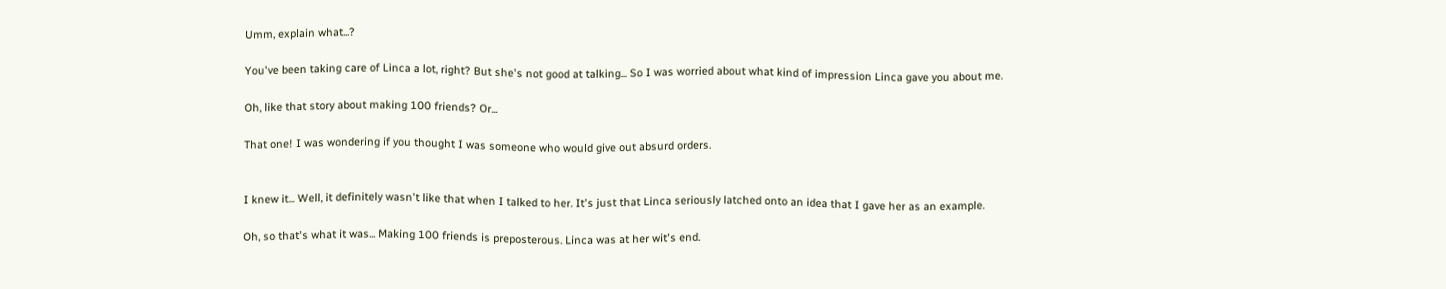Umm, explain what...?

You've been taking care of Linca a lot, right? But she's not good at talking... So I was worried about what kind of impression Linca gave you about me.

Oh, like that story about making 100 friends? Or...

That one! I was wondering if you thought I was someone who would give out absurd orders.


I knew it... Well, it definitely wasn't like that when I talked to her. It's just that Linca seriously latched onto an idea that I gave her as an example.

Oh, so that's what it was... Making 100 friends is preposterous. Linca was at her wit's end.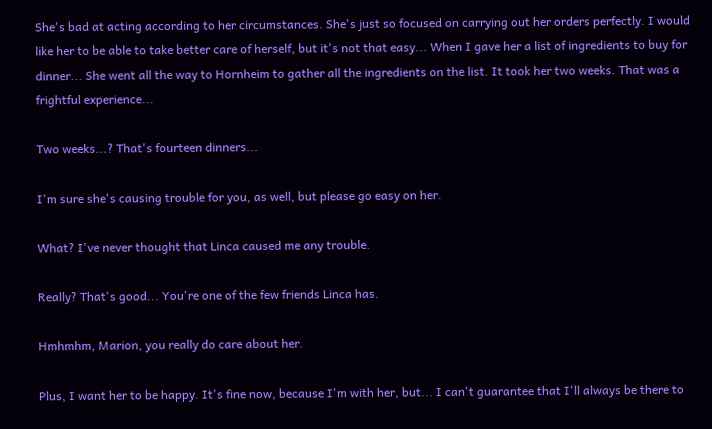She's bad at acting according to her circumstances. She's just so focused on carrying out her orders perfectly. I would like her to be able to take better care of herself, but it's not that easy... When I gave her a list of ingredients to buy for dinner... She went all the way to Hornheim to gather all the ingredients on the list. It took her two weeks. That was a frightful experience...

Two weeks...? That's fourteen dinners...

I'm sure she's causing trouble for you, as well, but please go easy on her.

What? I've never thought that Linca caused me any trouble.

Really? That's good... You're one of the few friends Linca has.

Hmhmhm, Marion, you really do care about her.

Plus, I want her to be happy. It's fine now, because I'm with her, but... I can't guarantee that I'll always be there to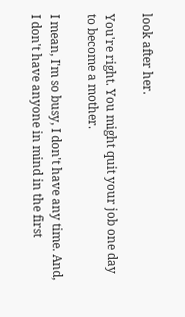look after her.

You're right. You might quit your job one day to become a mother.

I mean, I'm so busy, I don't have any time. And, I don't have anyone in mind in the first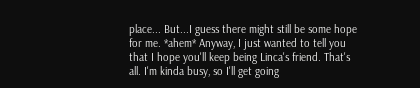place... But...I guess there might still be some hope for me. *ahem* Anyway, I just wanted to tell you that I hope you'll keep being Linca's friend. That's all. I'm kinda busy, so I'll get going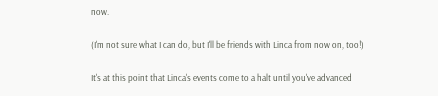now.

(I'm not sure what I can do, but I'll be friends with Linca from now on, too!)

It's at this point that Linca's events come to a halt until you've advanced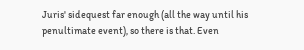Juris' sidequest far enough (all the way until his penultimate event), so there is that. Even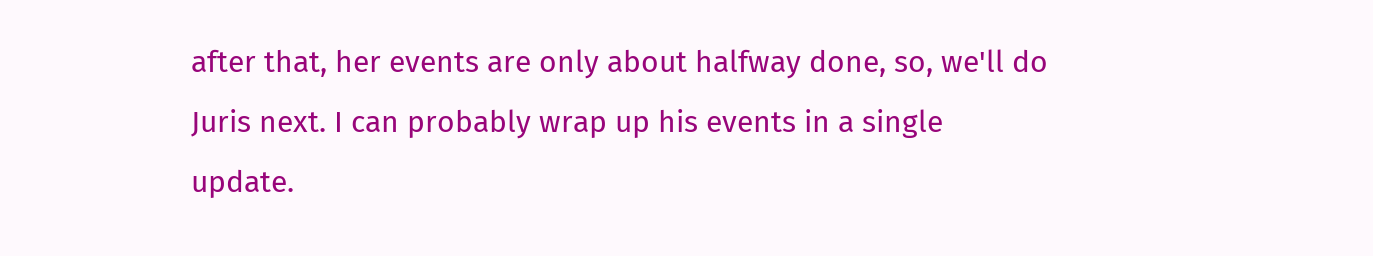after that, her events are only about halfway done, so, we'll do Juris next. I can probably wrap up his events in a single update.